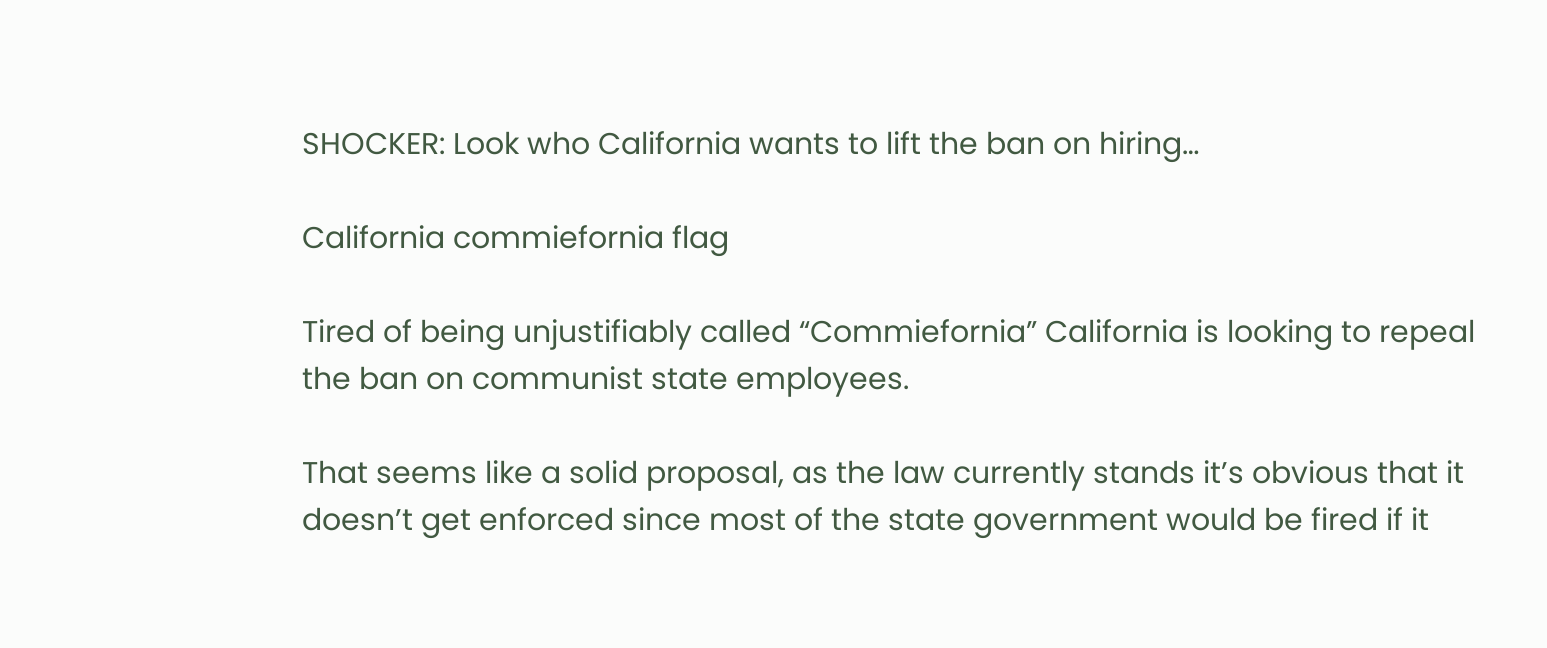SHOCKER: Look who California wants to lift the ban on hiring…

California commiefornia flag

Tired of being unjustifiably called “Commiefornia” California is looking to repeal the ban on communist state employees.

That seems like a solid proposal, as the law currently stands it’s obvious that it doesn’t get enforced since most of the state government would be fired if it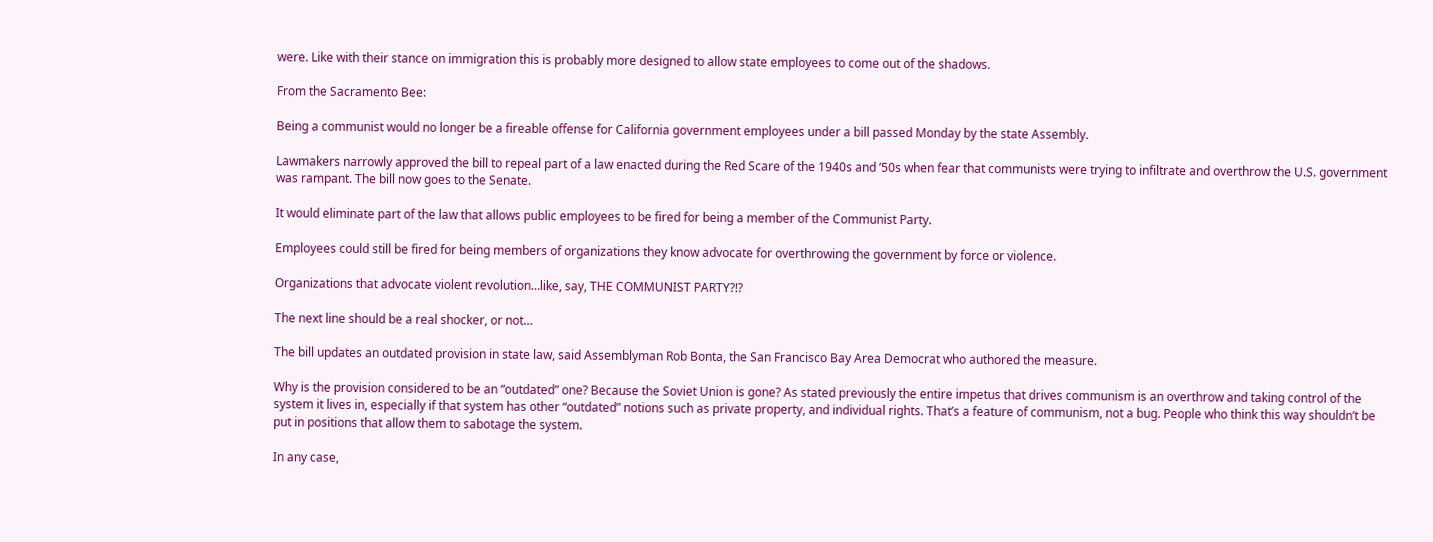were. Like with their stance on immigration this is probably more designed to allow state employees to come out of the shadows.

From the Sacramento Bee:

Being a communist would no longer be a fireable offense for California government employees under a bill passed Monday by the state Assembly.

Lawmakers narrowly approved the bill to repeal part of a law enacted during the Red Scare of the 1940s and ’50s when fear that communists were trying to infiltrate and overthrow the U.S. government was rampant. The bill now goes to the Senate.

It would eliminate part of the law that allows public employees to be fired for being a member of the Communist Party.

Employees could still be fired for being members of organizations they know advocate for overthrowing the government by force or violence.

Organizations that advocate violent revolution…like, say, THE COMMUNIST PARTY?!?

The next line should be a real shocker, or not…

The bill updates an outdated provision in state law, said Assemblyman Rob Bonta, the San Francisco Bay Area Democrat who authored the measure.

Why is the provision considered to be an “outdated” one? Because the Soviet Union is gone? As stated previously the entire impetus that drives communism is an overthrow and taking control of the system it lives in, especially if that system has other “outdated” notions such as private property, and individual rights. That’s a feature of communism, not a bug. People who think this way shouldn’t be put in positions that allow them to sabotage the system.

In any case,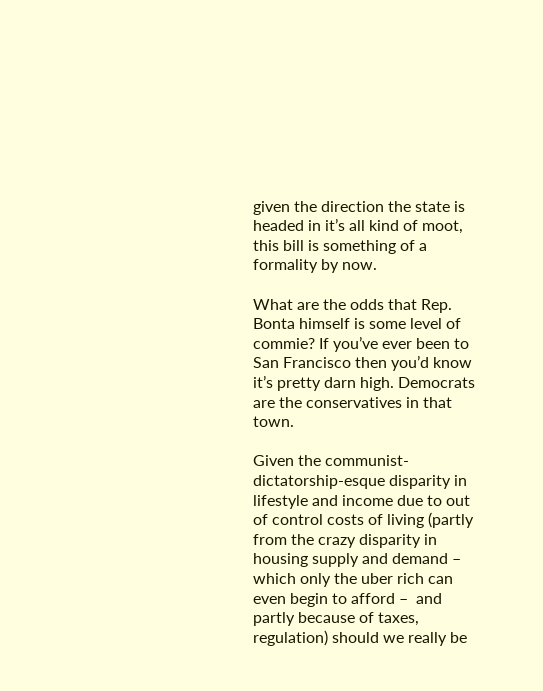given the direction the state is headed in it’s all kind of moot, this bill is something of a formality by now.

What are the odds that Rep. Bonta himself is some level of commie? If you’ve ever been to San Francisco then you’d know it’s pretty darn high. Democrats are the conservatives in that town.

Given the communist-dictatorship-esque disparity in lifestyle and income due to out of control costs of living (partly from the crazy disparity in housing supply and demand – which only the uber rich can even begin to afford –  and partly because of taxes, regulation) should we really be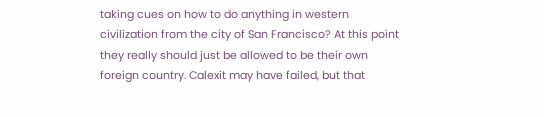taking cues on how to do anything in western civilization from the city of San Francisco? At this point they really should just be allowed to be their own foreign country. Calexit may have failed, but that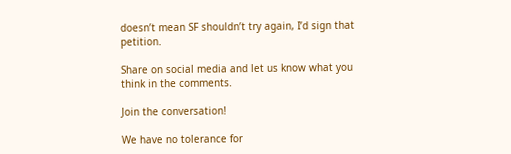doesn’t mean SF shouldn’t try again, I’d sign that petition.

Share on social media and let us know what you think in the comments.

Join the conversation!

We have no tolerance for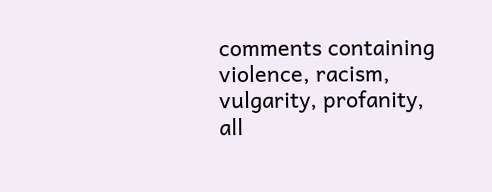comments containing violence, racism, vulgarity, profanity, all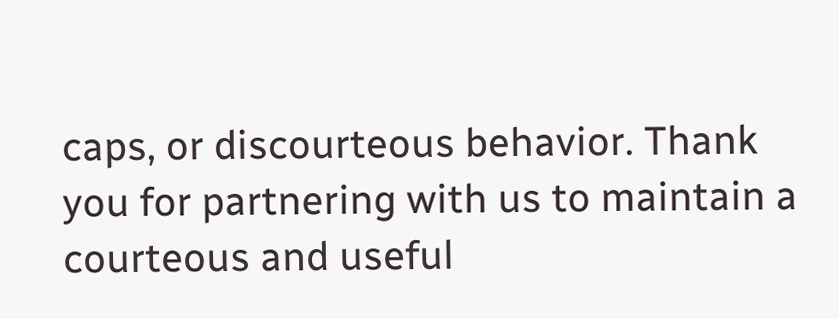caps, or discourteous behavior. Thank you for partnering with us to maintain a courteous and useful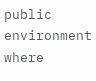public environment where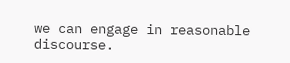we can engage in reasonable discourse.